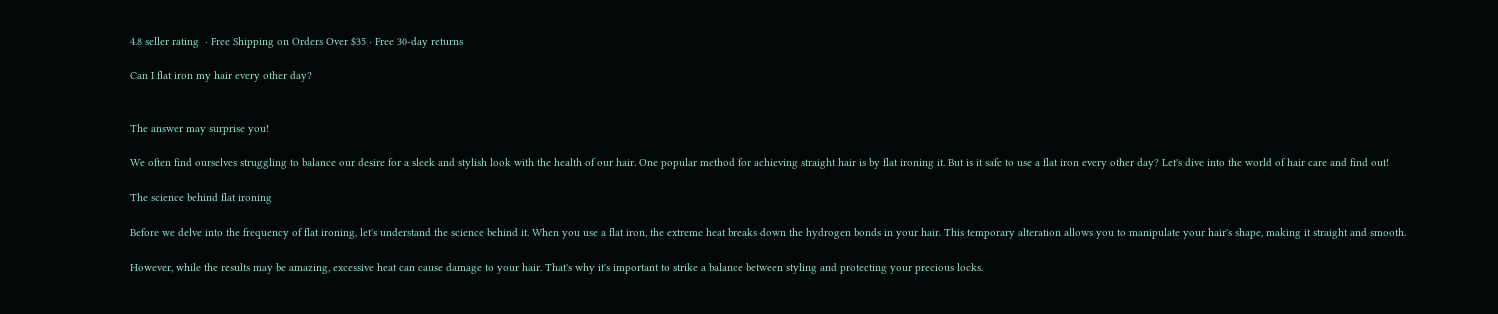4.8 seller rating  · Free Shipping on Orders Over $35 · Free 30-day returns

Can I flat iron my hair every other day?


The answer may surprise you!

We often find ourselves struggling to balance our desire for a sleek and stylish look with the health of our hair. One popular method for achieving straight hair is by flat ironing it. But is it safe to use a flat iron every other day? Let's dive into the world of hair care and find out!

The science behind flat ironing

Before we delve into the frequency of flat ironing, let's understand the science behind it. When you use a flat iron, the extreme heat breaks down the hydrogen bonds in your hair. This temporary alteration allows you to manipulate your hair's shape, making it straight and smooth.

However, while the results may be amazing, excessive heat can cause damage to your hair. That's why it's important to strike a balance between styling and protecting your precious locks.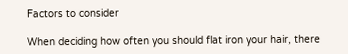Factors to consider

When deciding how often you should flat iron your hair, there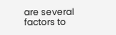are several factors to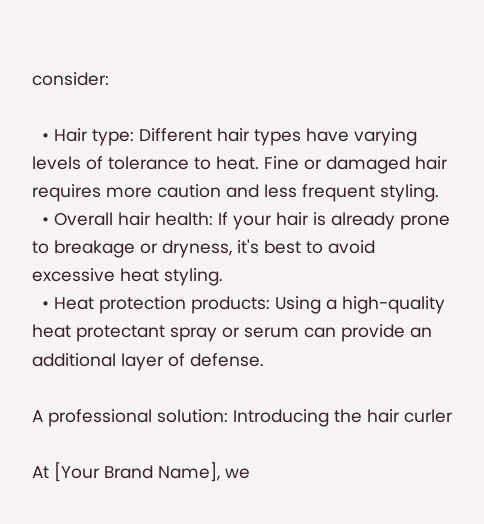consider:

  • Hair type: Different hair types have varying levels of tolerance to heat. Fine or damaged hair requires more caution and less frequent styling.
  • Overall hair health: If your hair is already prone to breakage or dryness, it's best to avoid excessive heat styling.
  • Heat protection products: Using a high-quality heat protectant spray or serum can provide an additional layer of defense.

A professional solution: Introducing the hair curler

At [Your Brand Name], we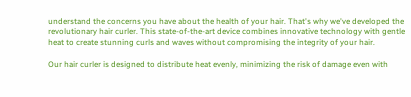understand the concerns you have about the health of your hair. That's why we've developed the revolutionary hair curler. This state-of-the-art device combines innovative technology with gentle heat to create stunning curls and waves without compromising the integrity of your hair.

Our hair curler is designed to distribute heat evenly, minimizing the risk of damage even with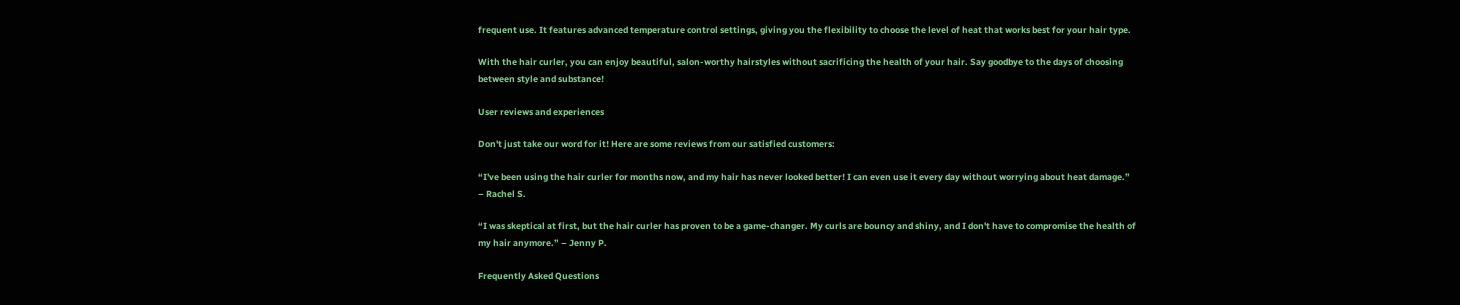frequent use. It features advanced temperature control settings, giving you the flexibility to choose the level of heat that works best for your hair type.

With the hair curler, you can enjoy beautiful, salon-worthy hairstyles without sacrificing the health of your hair. Say goodbye to the days of choosing between style and substance!

User reviews and experiences

Don't just take our word for it! Here are some reviews from our satisfied customers:

“I've been using the hair curler for months now, and my hair has never looked better! I can even use it every day without worrying about heat damage.” – Rachel S.

“I was skeptical at first, but the hair curler has proven to be a game-changer. My curls are bouncy and shiny, and I don't have to compromise the health of my hair anymore.” – Jenny P.

Frequently Asked Questions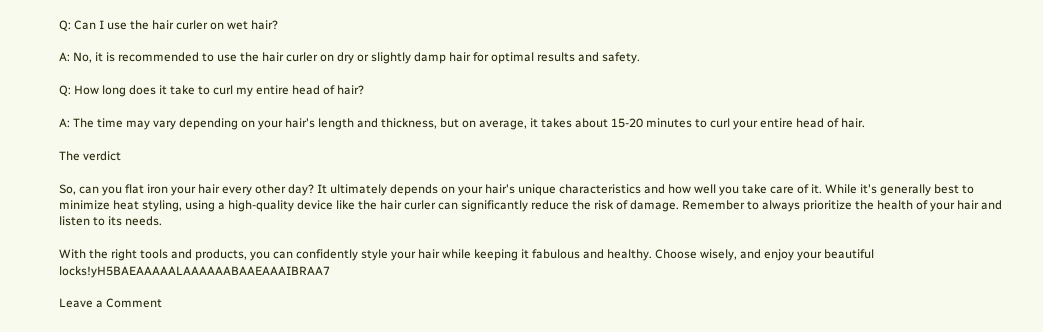Q: Can I use the hair curler on wet hair?

A: No, it is recommended to use the hair curler on dry or slightly damp hair for optimal results and safety.

Q: How long does it take to curl my entire head of hair?

A: The time may vary depending on your hair's length and thickness, but on average, it takes about 15-20 minutes to curl your entire head of hair.

The verdict

So, can you flat iron your hair every other day? It ultimately depends on your hair's unique characteristics and how well you take care of it. While it's generally best to minimize heat styling, using a high-quality device like the hair curler can significantly reduce the risk of damage. Remember to always prioritize the health of your hair and listen to its needs.

With the right tools and products, you can confidently style your hair while keeping it fabulous and healthy. Choose wisely, and enjoy your beautiful locks!yH5BAEAAAAALAAAAAABAAEAAAIBRAA7

Leave a Comment